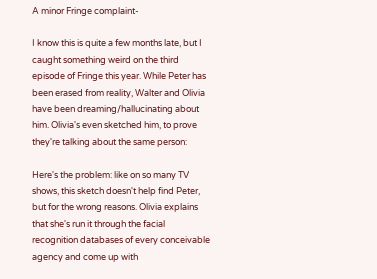A minor Fringe complaint-

I know this is quite a few months late, but I caught something weird on the third episode of Fringe this year. While Peter has been erased from reality, Walter and Olivia have been dreaming/hallucinating about him. Olivia's even sketched him, to prove they're talking about the same person:

Here's the problem: like on so many TV shows, this sketch doesn't help find Peter, but for the wrong reasons. Olivia explains that she's run it through the facial recognition databases of every conceivable agency and come up with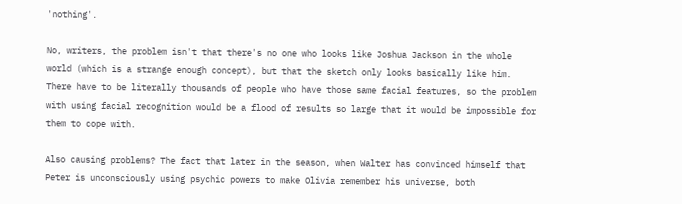'nothing'.

No, writers, the problem isn't that there's no one who looks like Joshua Jackson in the whole world (which is a strange enough concept), but that the sketch only looks basically like him. There have to be literally thousands of people who have those same facial features, so the problem with using facial recognition would be a flood of results so large that it would be impossible for them to cope with.

Also causing problems? The fact that later in the season, when Walter has convinced himself that Peter is unconsciously using psychic powers to make Olivia remember his universe, both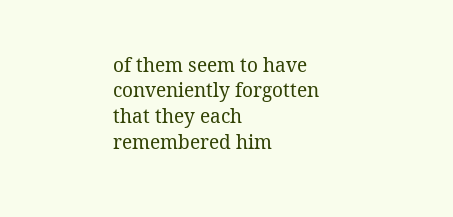of them seem to have conveniently forgotten that they each remembered him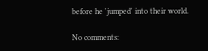before he 'jumped' into their world.

No comments: